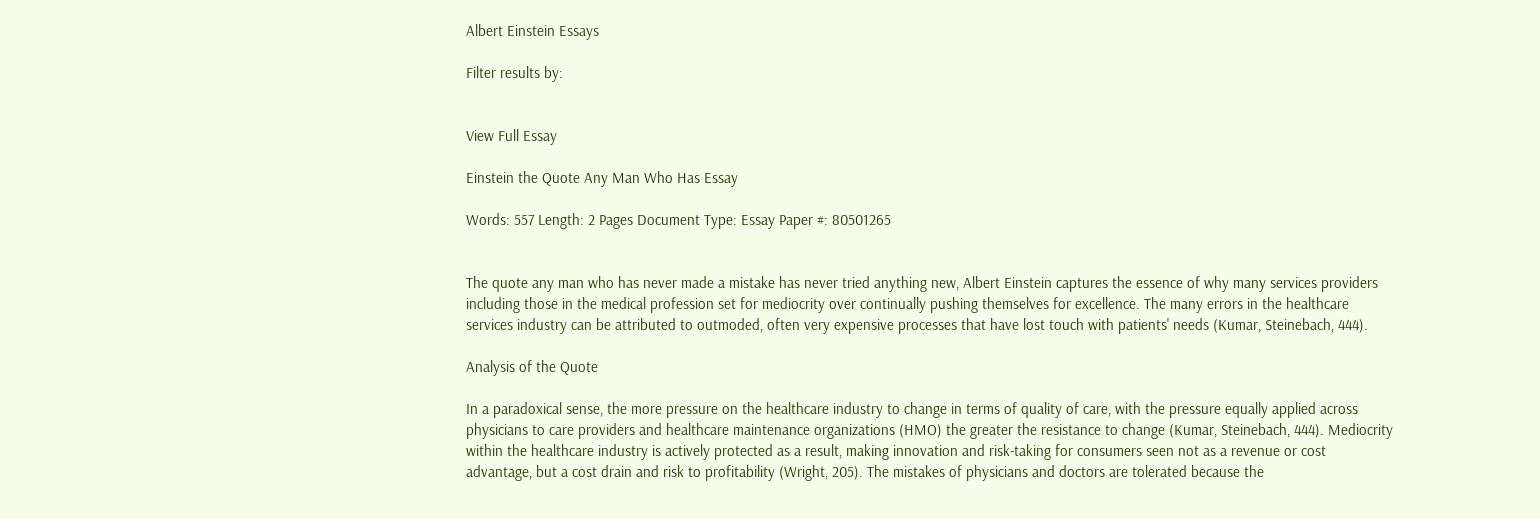Albert Einstein Essays

Filter results by:


View Full Essay

Einstein the Quote Any Man Who Has Essay

Words: 557 Length: 2 Pages Document Type: Essay Paper #: 80501265


The quote any man who has never made a mistake has never tried anything new, Albert Einstein captures the essence of why many services providers including those in the medical profession set for mediocrity over continually pushing themselves for excellence. The many errors in the healthcare services industry can be attributed to outmoded, often very expensive processes that have lost touch with patients' needs (Kumar, Steinebach, 444).

Analysis of the Quote

In a paradoxical sense, the more pressure on the healthcare industry to change in terms of quality of care, with the pressure equally applied across physicians to care providers and healthcare maintenance organizations (HMO) the greater the resistance to change (Kumar, Steinebach, 444). Mediocrity within the healthcare industry is actively protected as a result, making innovation and risk-taking for consumers seen not as a revenue or cost advantage, but a cost drain and risk to profitability (Wright, 205). The mistakes of physicians and doctors are tolerated because the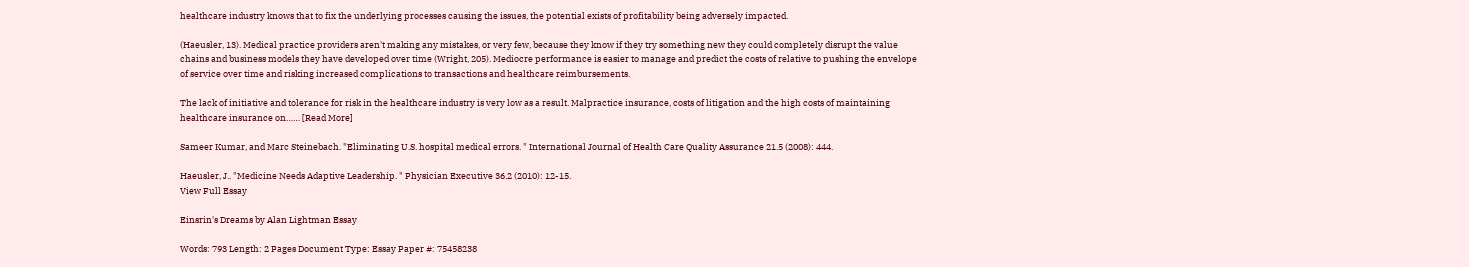healthcare industry knows that to fix the underlying processes causing the issues, the potential exists of profitability being adversely impacted.

(Haeusler, 13). Medical practice providers aren't making any mistakes, or very few, because they know if they try something new they could completely disrupt the value chains and business models they have developed over time (Wright, 205). Mediocre performance is easier to manage and predict the costs of relative to pushing the envelope of service over time and risking increased complications to transactions and healthcare reimbursements.

The lack of initiative and tolerance for risk in the healthcare industry is very low as a result. Malpractice insurance, costs of litigation and the high costs of maintaining healthcare insurance on…… [Read More]

Sameer Kumar, and Marc Steinebach. "Eliminating U.S. hospital medical errors. " International Journal of Health Care Quality Assurance 21.5 (2008): 444.

Haeusler, J.. "Medicine Needs Adaptive Leadership. " Physician Executive 36.2 (2010): 12-15.
View Full Essay

Einsrin's Dreams by Alan Lightman Essay

Words: 793 Length: 2 Pages Document Type: Essay Paper #: 75458238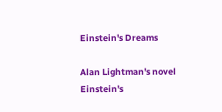Einstein's Dreams

Alan Lightman's novel Einstein's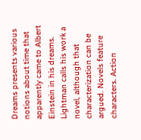Dreams presents various notions about time that apparently came to Albert Einstein in his dreams. Lightman calls his work a novel, although that characterization can be argued. Novels feature characters. Action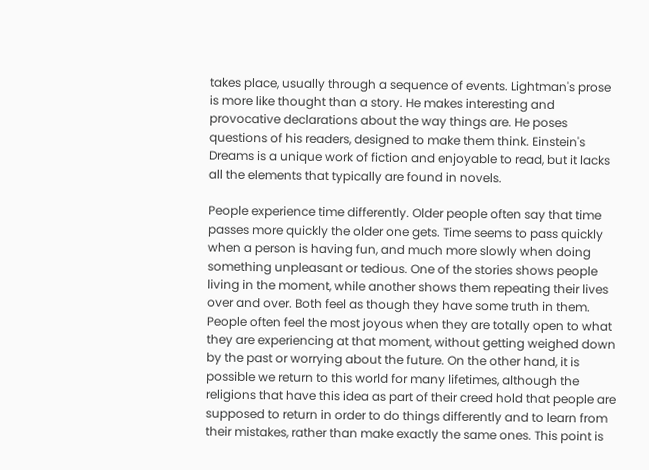takes place, usually through a sequence of events. Lightman's prose is more like thought than a story. He makes interesting and provocative declarations about the way things are. He poses questions of his readers, designed to make them think. Einstein's Dreams is a unique work of fiction and enjoyable to read, but it lacks all the elements that typically are found in novels.

People experience time differently. Older people often say that time passes more quickly the older one gets. Time seems to pass quickly when a person is having fun, and much more slowly when doing something unpleasant or tedious. One of the stories shows people living in the moment, while another shows them repeating their lives over and over. Both feel as though they have some truth in them. People often feel the most joyous when they are totally open to what they are experiencing at that moment, without getting weighed down by the past or worrying about the future. On the other hand, it is possible we return to this world for many lifetimes, although the religions that have this idea as part of their creed hold that people are supposed to return in order to do things differently and to learn from their mistakes, rather than make exactly the same ones. This point is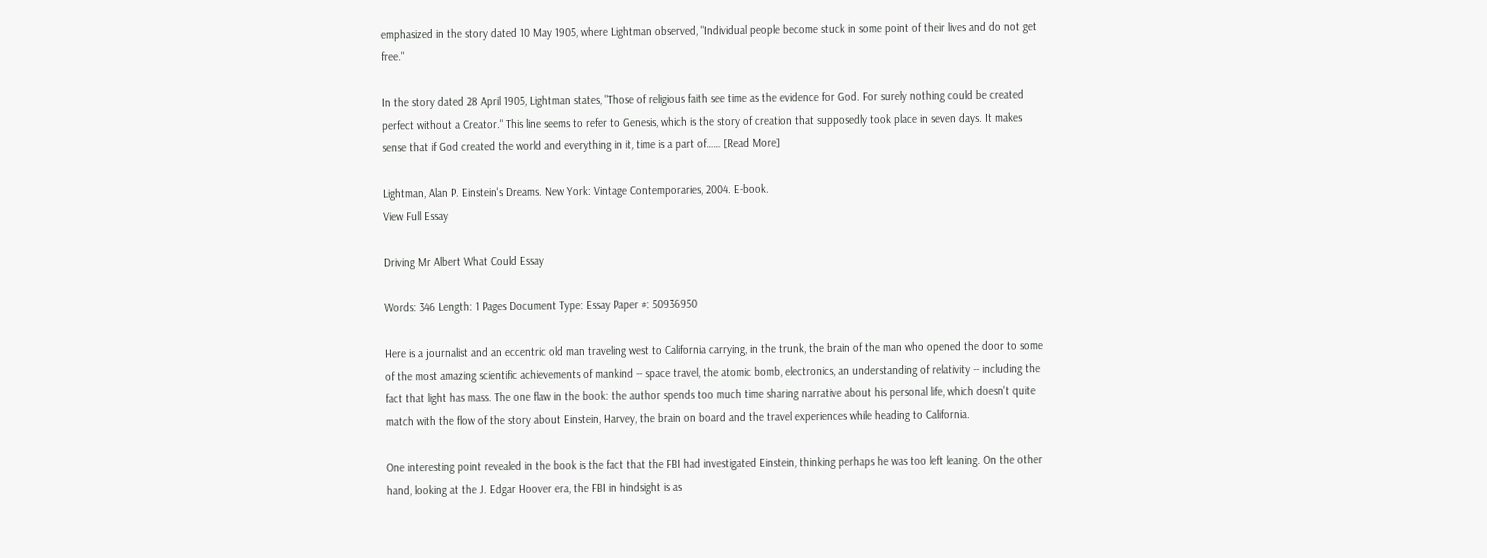emphasized in the story dated 10 May 1905, where Lightman observed, "Individual people become stuck in some point of their lives and do not get free."

In the story dated 28 April 1905, Lightman states, "Those of religious faith see time as the evidence for God. For surely nothing could be created perfect without a Creator." This line seems to refer to Genesis, which is the story of creation that supposedly took place in seven days. It makes sense that if God created the world and everything in it, time is a part of…… [Read More]

Lightman, Alan P. Einstein's Dreams. New York: Vintage Contemporaries, 2004. E-book.
View Full Essay

Driving Mr Albert What Could Essay

Words: 346 Length: 1 Pages Document Type: Essay Paper #: 50936950

Here is a journalist and an eccentric old man traveling west to California carrying, in the trunk, the brain of the man who opened the door to some of the most amazing scientific achievements of mankind -- space travel, the atomic bomb, electronics, an understanding of relativity -- including the fact that light has mass. The one flaw in the book: the author spends too much time sharing narrative about his personal life, which doesn't quite match with the flow of the story about Einstein, Harvey, the brain on board and the travel experiences while heading to California.

One interesting point revealed in the book is the fact that the FBI had investigated Einstein, thinking perhaps he was too left leaning. On the other hand, looking at the J. Edgar Hoover era, the FBI in hindsight is as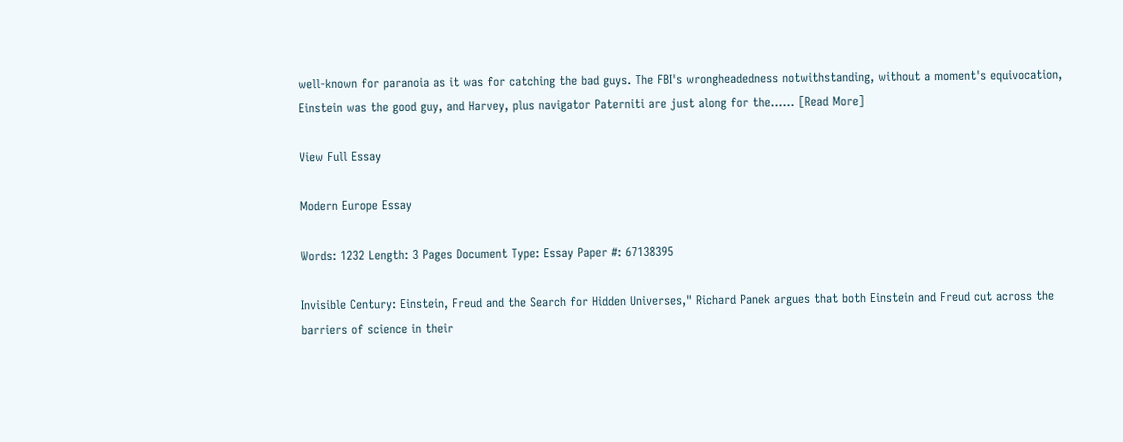well-known for paranoia as it was for catching the bad guys. The FBI's wrongheadedness notwithstanding, without a moment's equivocation, Einstein was the good guy, and Harvey, plus navigator Paterniti are just along for the…… [Read More]

View Full Essay

Modern Europe Essay

Words: 1232 Length: 3 Pages Document Type: Essay Paper #: 67138395

Invisible Century: Einstein, Freud and the Search for Hidden Universes," Richard Panek argues that both Einstein and Freud cut across the barriers of science in their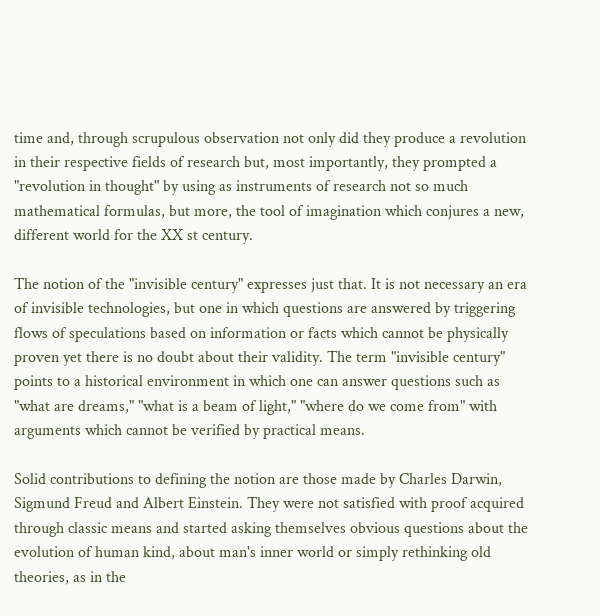time and, through scrupulous observation not only did they produce a revolution in their respective fields of research but, most importantly, they prompted a "revolution in thought" by using as instruments of research not so much mathematical formulas, but more, the tool of imagination which conjures a new, different world for the XX st century.

The notion of the "invisible century" expresses just that. It is not necessary an era of invisible technologies, but one in which questions are answered by triggering flows of speculations based on information or facts which cannot be physically proven yet there is no doubt about their validity. The term "invisible century" points to a historical environment in which one can answer questions such as "what are dreams," "what is a beam of light," "where do we come from" with arguments which cannot be verified by practical means.

Solid contributions to defining the notion are those made by Charles Darwin, Sigmund Freud and Albert Einstein. They were not satisfied with proof acquired through classic means and started asking themselves obvious questions about the evolution of human kind, about man's inner world or simply rethinking old theories, as in the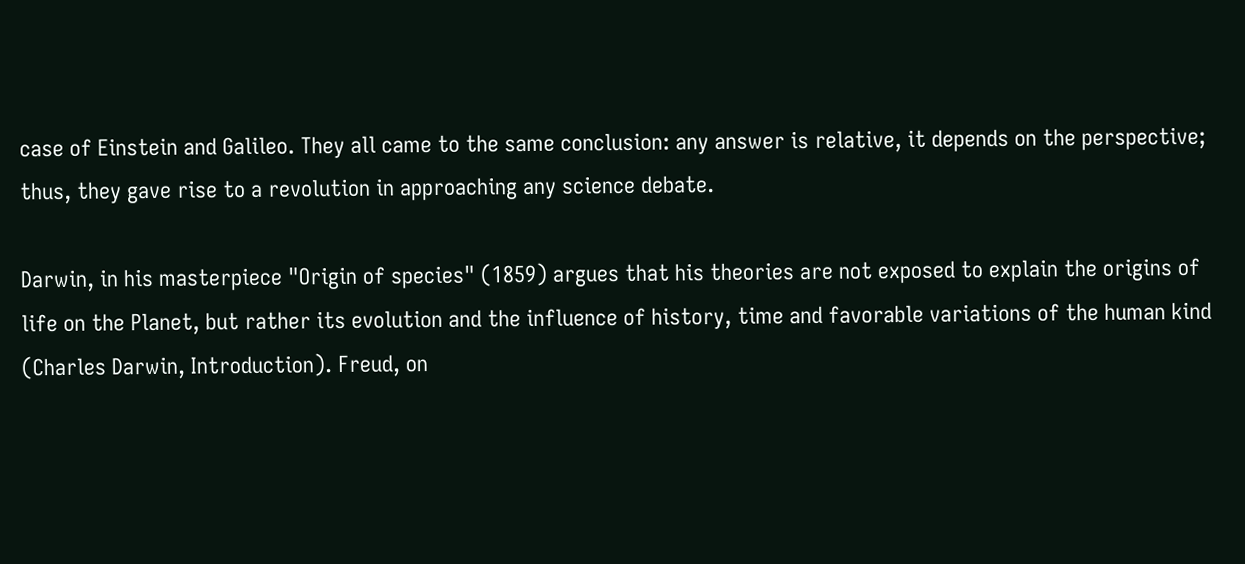case of Einstein and Galileo. They all came to the same conclusion: any answer is relative, it depends on the perspective; thus, they gave rise to a revolution in approaching any science debate.

Darwin, in his masterpiece "Origin of species" (1859) argues that his theories are not exposed to explain the origins of life on the Planet, but rather its evolution and the influence of history, time and favorable variations of the human kind (Charles Darwin, Introduction). Freud, on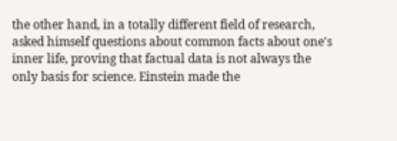the other hand, in a totally different field of research, asked himself questions about common facts about one's inner life, proving that factual data is not always the only basis for science. Einstein made the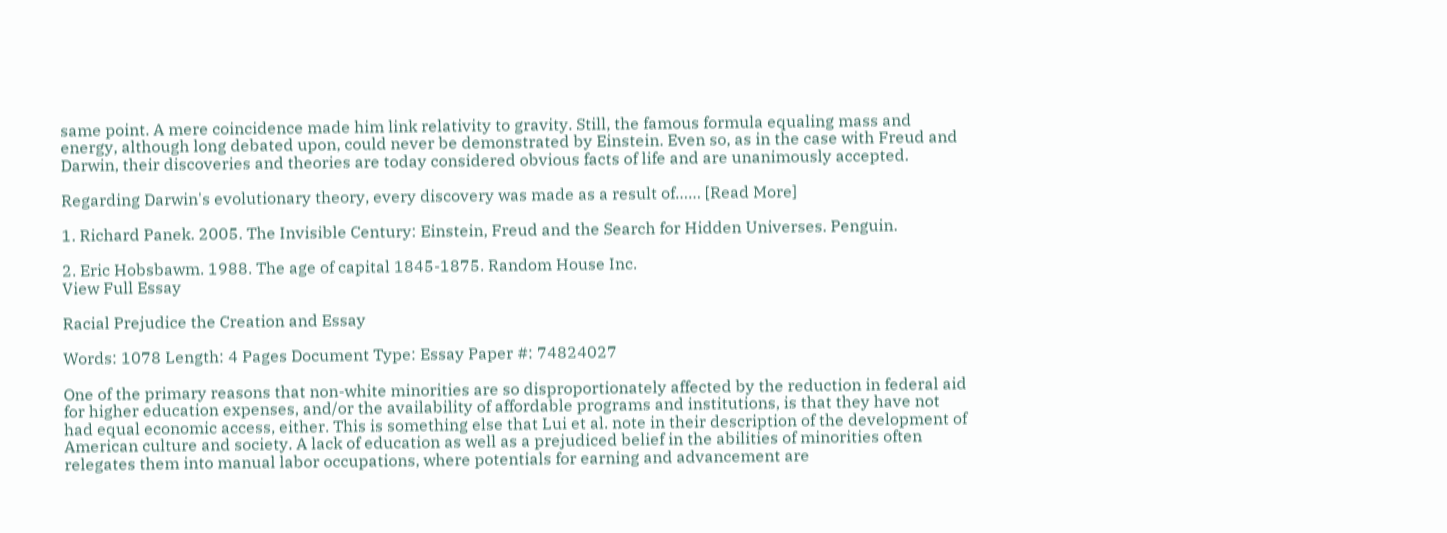same point. A mere coincidence made him link relativity to gravity. Still, the famous formula equaling mass and energy, although long debated upon, could never be demonstrated by Einstein. Even so, as in the case with Freud and Darwin, their discoveries and theories are today considered obvious facts of life and are unanimously accepted.

Regarding Darwin's evolutionary theory, every discovery was made as a result of…… [Read More]

1. Richard Panek. 2005. The Invisible Century: Einstein, Freud and the Search for Hidden Universes. Penguin.

2. Eric Hobsbawm. 1988. The age of capital 1845-1875. Random House Inc.
View Full Essay

Racial Prejudice the Creation and Essay

Words: 1078 Length: 4 Pages Document Type: Essay Paper #: 74824027

One of the primary reasons that non-white minorities are so disproportionately affected by the reduction in federal aid for higher education expenses, and/or the availability of affordable programs and institutions, is that they have not had equal economic access, either. This is something else that Lui et al. note in their description of the development of American culture and society. A lack of education as well as a prejudiced belief in the abilities of minorities often relegates them into manual labor occupations, where potentials for earning and advancement are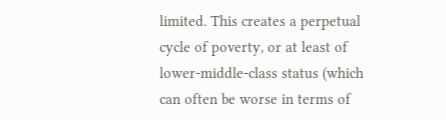limited. This creates a perpetual cycle of poverty, or at least of lower-middle-class status (which can often be worse in terms of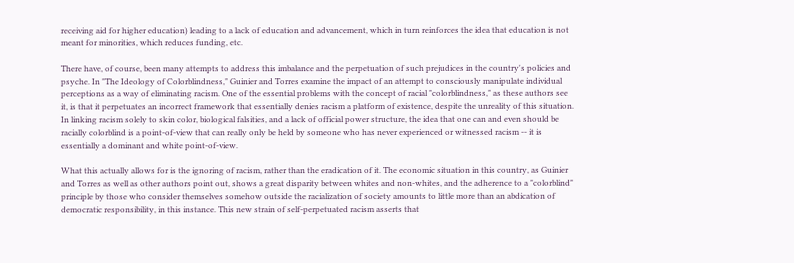receiving aid for higher education) leading to a lack of education and advancement, which in turn reinforces the idea that education is not meant for minorities, which reduces funding, etc.

There have, of course, been many attempts to address this imbalance and the perpetuation of such prejudices in the country's policies and psyche. In "The Ideology of Colorblindness," Guinier and Torres examine the impact of an attempt to consciously manipulate individual perceptions as a way of eliminating racism. One of the essential problems with the concept of racial "colorblindness," as these authors see it, is that it perpetuates an incorrect framework that essentially denies racism a platform of existence, despite the unreality of this situation. In linking racism solely to skin color, biological falsities, and a lack of official power structure, the idea that one can and even should be racially colorblind is a point-of-view that can really only be held by someone who has never experienced or witnessed racism -- it is essentially a dominant and white point-of-view.

What this actually allows for is the ignoring of racism, rather than the eradication of it. The economic situation in this country, as Guinier and Torres as well as other authors point out, shows a great disparity between whites and non-whites, and the adherence to a "colorblind" principle by those who consider themselves somehow outside the racialization of society amounts to little more than an abdication of democratic responsibility, in this instance. This new strain of self-perpetuated racism asserts that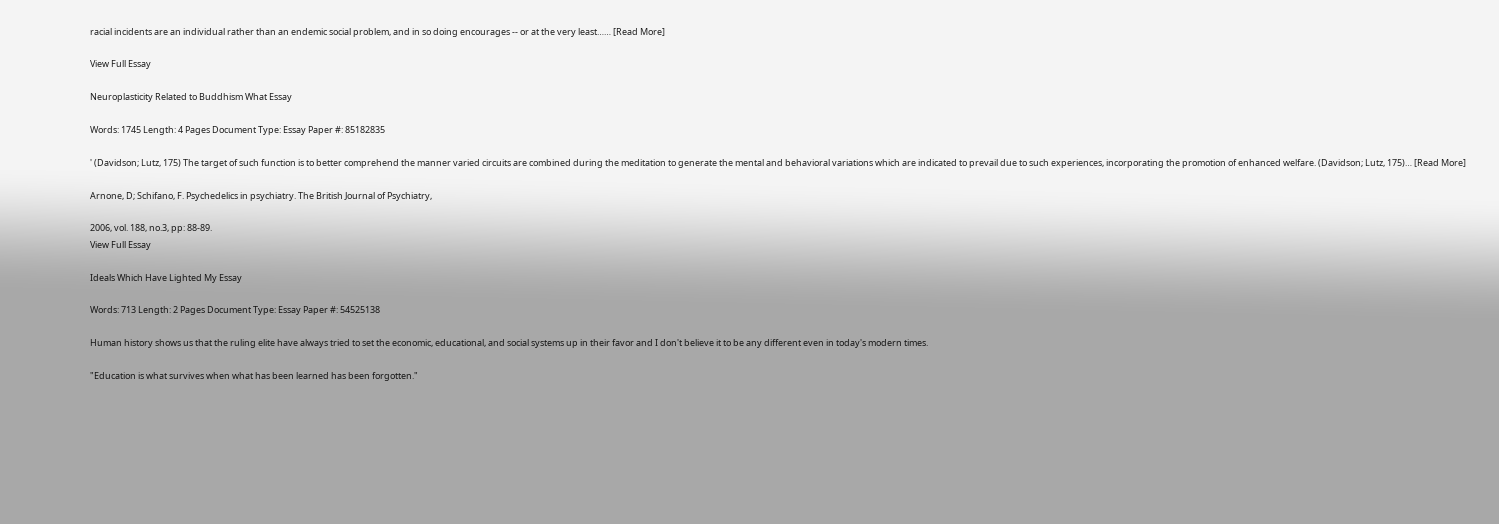racial incidents are an individual rather than an endemic social problem, and in so doing encourages -- or at the very least…… [Read More]

View Full Essay

Neuroplasticity Related to Buddhism What Essay

Words: 1745 Length: 4 Pages Document Type: Essay Paper #: 85182835

' (Davidson; Lutz, 175) The target of such function is to better comprehend the manner varied circuits are combined during the meditation to generate the mental and behavioral variations which are indicated to prevail due to such experiences, incorporating the promotion of enhanced welfare. (Davidson; Lutz, 175)… [Read More]

Arnone, D; Schifano, F. Psychedelics in psychiatry. The British Journal of Psychiatry,

2006, vol. 188, no.3, pp: 88-89.
View Full Essay

Ideals Which Have Lighted My Essay

Words: 713 Length: 2 Pages Document Type: Essay Paper #: 54525138

Human history shows us that the ruling elite have always tried to set the economic, educational, and social systems up in their favor and I don't believe it to be any different even in today's modern times.

"Education is what survives when what has been learned has been forgotten."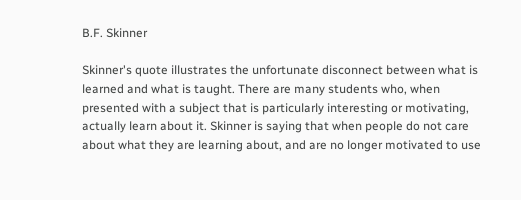B.F. Skinner

Skinner's quote illustrates the unfortunate disconnect between what is learned and what is taught. There are many students who, when presented with a subject that is particularly interesting or motivating, actually learn about it. Skinner is saying that when people do not care about what they are learning about, and are no longer motivated to use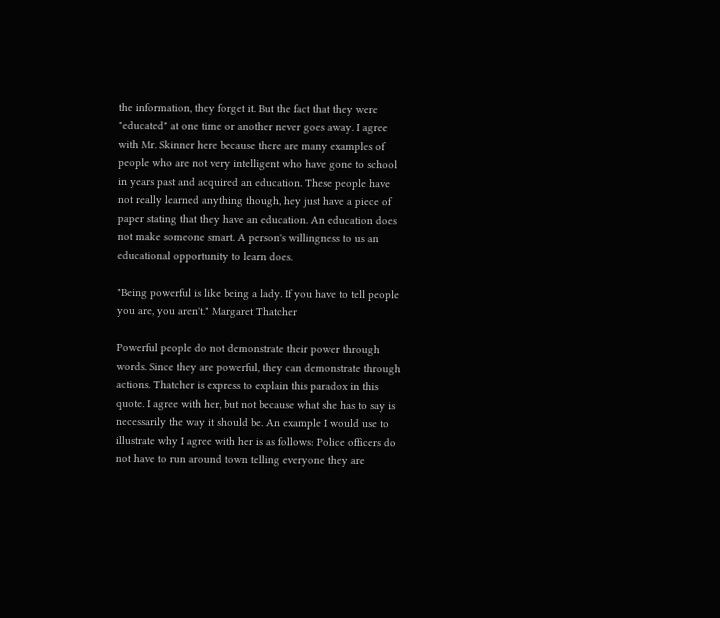the information, they forget it. But the fact that they were "educated" at one time or another never goes away. I agree with Mr. Skinner here because there are many examples of people who are not very intelligent who have gone to school in years past and acquired an education. These people have not really learned anything though, hey just have a piece of paper stating that they have an education. An education does not make someone smart. A person's willingness to us an educational opportunity to learn does.

"Being powerful is like being a lady. If you have to tell people you are, you aren't." Margaret Thatcher

Powerful people do not demonstrate their power through words. Since they are powerful, they can demonstrate through actions. Thatcher is express to explain this paradox in this quote. I agree with her, but not because what she has to say is necessarily the way it should be. An example I would use to illustrate why I agree with her is as follows: Police officers do not have to run around town telling everyone they are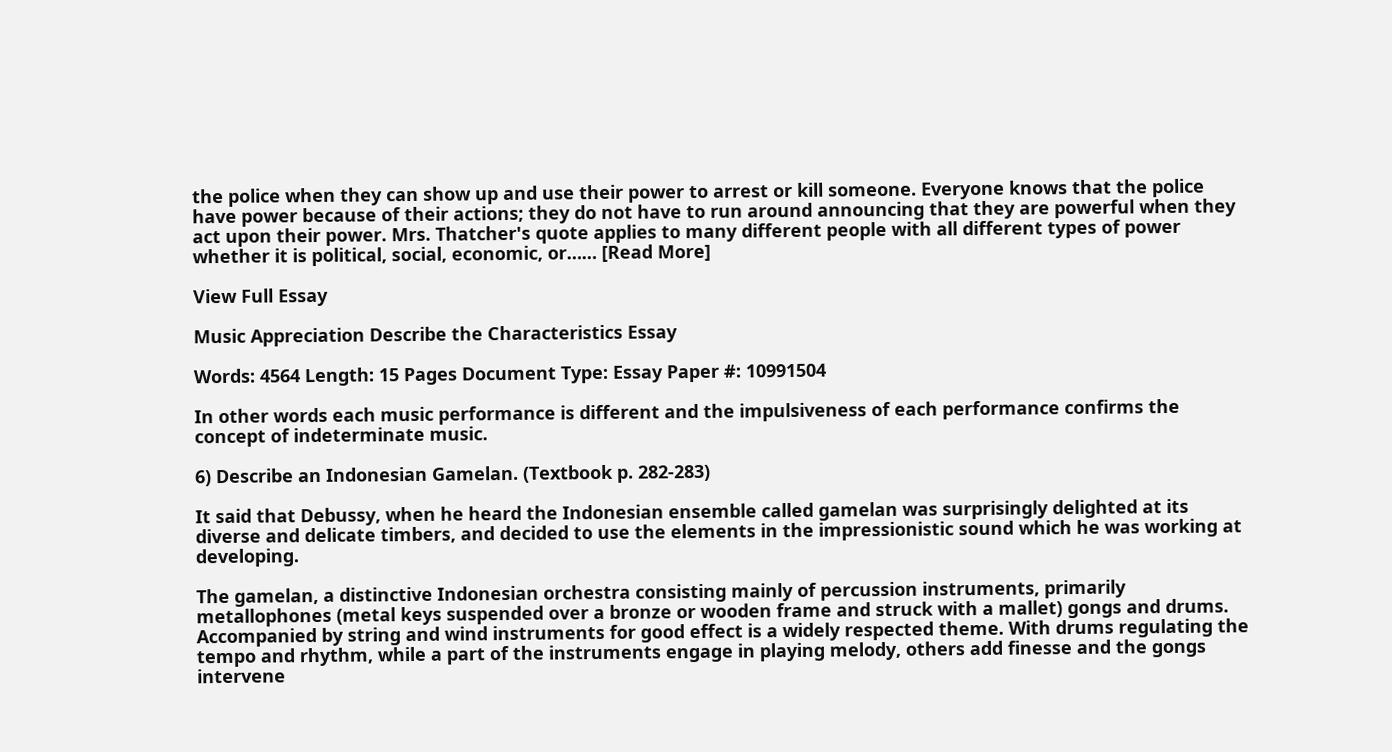the police when they can show up and use their power to arrest or kill someone. Everyone knows that the police have power because of their actions; they do not have to run around announcing that they are powerful when they act upon their power. Mrs. Thatcher's quote applies to many different people with all different types of power whether it is political, social, economic, or…… [Read More]

View Full Essay

Music Appreciation Describe the Characteristics Essay

Words: 4564 Length: 15 Pages Document Type: Essay Paper #: 10991504

In other words each music performance is different and the impulsiveness of each performance confirms the concept of indeterminate music.

6) Describe an Indonesian Gamelan. (Textbook p. 282-283)

It said that Debussy, when he heard the Indonesian ensemble called gamelan was surprisingly delighted at its diverse and delicate timbers, and decided to use the elements in the impressionistic sound which he was working at developing.

The gamelan, a distinctive Indonesian orchestra consisting mainly of percussion instruments, primarily metallophones (metal keys suspended over a bronze or wooden frame and struck with a mallet) gongs and drums. Accompanied by string and wind instruments for good effect is a widely respected theme. With drums regulating the tempo and rhythm, while a part of the instruments engage in playing melody, others add finesse and the gongs intervene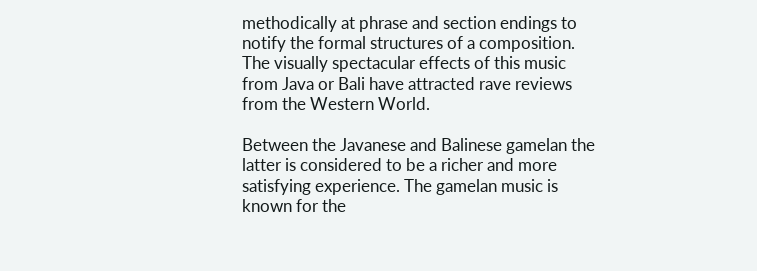methodically at phrase and section endings to notify the formal structures of a composition. The visually spectacular effects of this music from Java or Bali have attracted rave reviews from the Western World.

Between the Javanese and Balinese gamelan the latter is considered to be a richer and more satisfying experience. The gamelan music is known for the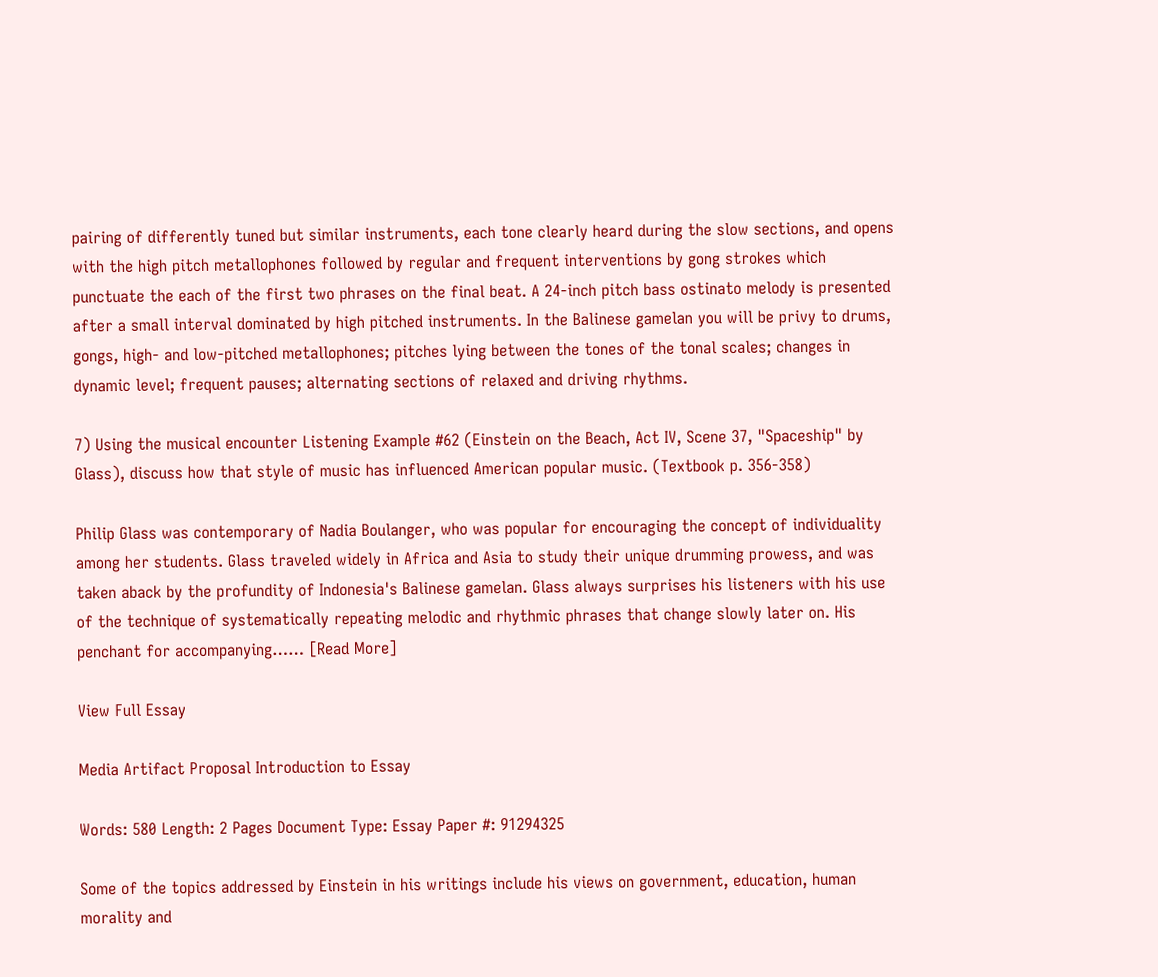pairing of differently tuned but similar instruments, each tone clearly heard during the slow sections, and opens with the high pitch metallophones followed by regular and frequent interventions by gong strokes which punctuate the each of the first two phrases on the final beat. A 24-inch pitch bass ostinato melody is presented after a small interval dominated by high pitched instruments. In the Balinese gamelan you will be privy to drums, gongs, high- and low-pitched metallophones; pitches lying between the tones of the tonal scales; changes in dynamic level; frequent pauses; alternating sections of relaxed and driving rhythms.

7) Using the musical encounter Listening Example #62 (Einstein on the Beach, Act IV, Scene 37, "Spaceship" by Glass), discuss how that style of music has influenced American popular music. (Textbook p. 356-358)

Philip Glass was contemporary of Nadia Boulanger, who was popular for encouraging the concept of individuality among her students. Glass traveled widely in Africa and Asia to study their unique drumming prowess, and was taken aback by the profundity of Indonesia's Balinese gamelan. Glass always surprises his listeners with his use of the technique of systematically repeating melodic and rhythmic phrases that change slowly later on. His penchant for accompanying…… [Read More]

View Full Essay

Media Artifact Proposal Introduction to Essay

Words: 580 Length: 2 Pages Document Type: Essay Paper #: 91294325

Some of the topics addressed by Einstein in his writings include his views on government, education, human morality and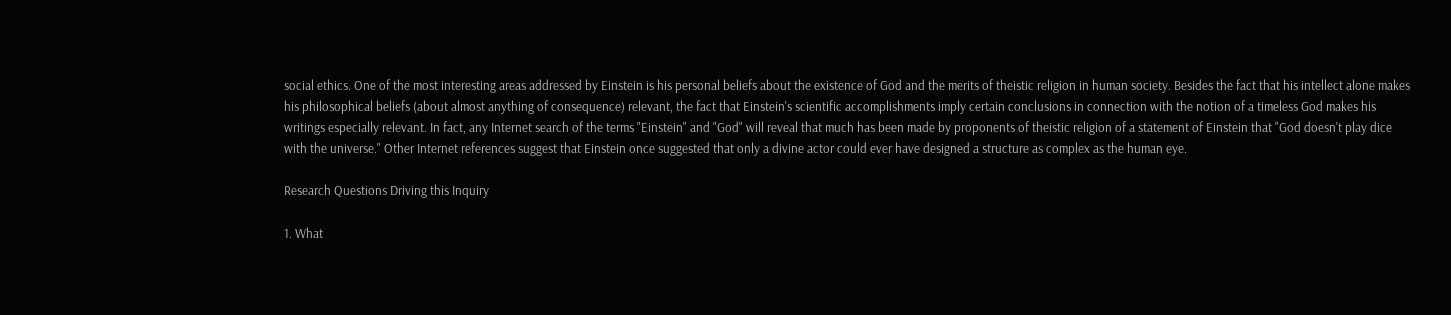social ethics. One of the most interesting areas addressed by Einstein is his personal beliefs about the existence of God and the merits of theistic religion in human society. Besides the fact that his intellect alone makes his philosophical beliefs (about almost anything of consequence) relevant, the fact that Einstein's scientific accomplishments imply certain conclusions in connection with the notion of a timeless God makes his writings especially relevant. In fact, any Internet search of the terms "Einstein" and "God" will reveal that much has been made by proponents of theistic religion of a statement of Einstein that "God doesn't play dice with the universe." Other Internet references suggest that Einstein once suggested that only a divine actor could ever have designed a structure as complex as the human eye.

Research Questions Driving this Inquiry

1. What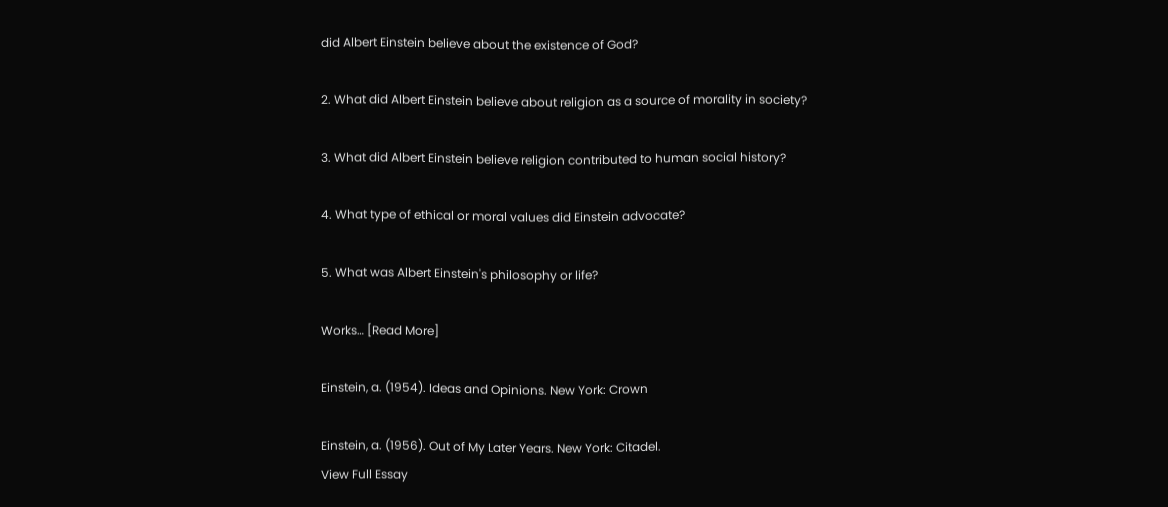did Albert Einstein believe about the existence of God?

2. What did Albert Einstein believe about religion as a source of morality in society?

3. What did Albert Einstein believe religion contributed to human social history?

4. What type of ethical or moral values did Einstein advocate?

5. What was Albert Einstein's philosophy or life?

Works… [Read More]

Einstein, a. (1954). Ideas and Opinions. New York: Crown

Einstein, a. (1956). Out of My Later Years. New York: Citadel.
View Full Essay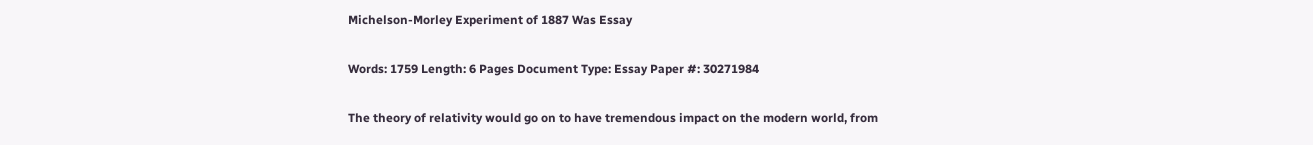Michelson-Morley Experiment of 1887 Was Essay

Words: 1759 Length: 6 Pages Document Type: Essay Paper #: 30271984

The theory of relativity would go on to have tremendous impact on the modern world, from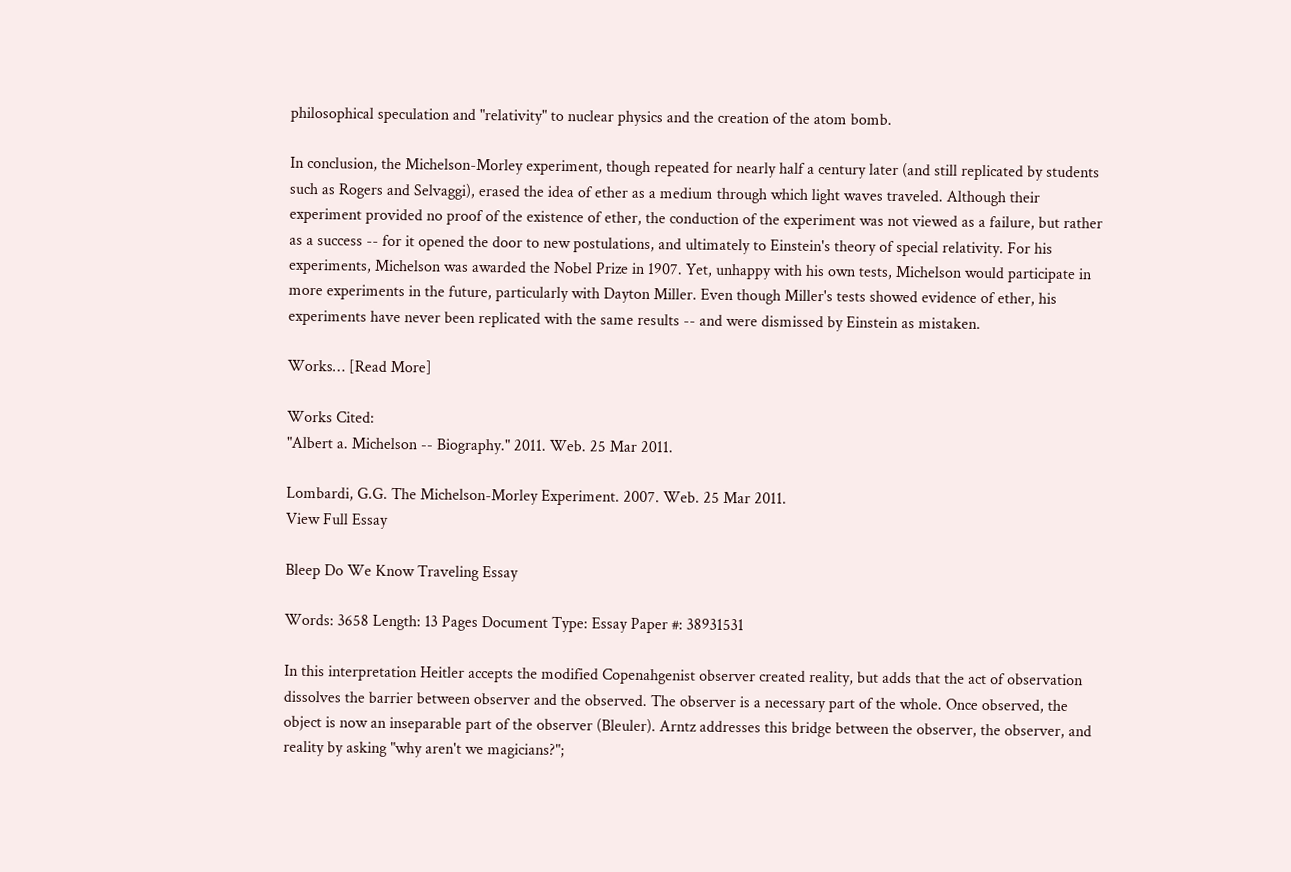philosophical speculation and "relativity" to nuclear physics and the creation of the atom bomb.

In conclusion, the Michelson-Morley experiment, though repeated for nearly half a century later (and still replicated by students such as Rogers and Selvaggi), erased the idea of ether as a medium through which light waves traveled. Although their experiment provided no proof of the existence of ether, the conduction of the experiment was not viewed as a failure, but rather as a success -- for it opened the door to new postulations, and ultimately to Einstein's theory of special relativity. For his experiments, Michelson was awarded the Nobel Prize in 1907. Yet, unhappy with his own tests, Michelson would participate in more experiments in the future, particularly with Dayton Miller. Even though Miller's tests showed evidence of ether, his experiments have never been replicated with the same results -- and were dismissed by Einstein as mistaken.

Works… [Read More]

Works Cited:
"Albert a. Michelson -- Biography." 2011. Web. 25 Mar 2011.

Lombardi, G.G. The Michelson-Morley Experiment. 2007. Web. 25 Mar 2011.
View Full Essay

Bleep Do We Know Traveling Essay

Words: 3658 Length: 13 Pages Document Type: Essay Paper #: 38931531

In this interpretation Heitler accepts the modified Copenahgenist observer created reality, but adds that the act of observation dissolves the barrier between observer and the observed. The observer is a necessary part of the whole. Once observed, the object is now an inseparable part of the observer (Bleuler). Arntz addresses this bridge between the observer, the observer, and reality by asking "why aren't we magicians?";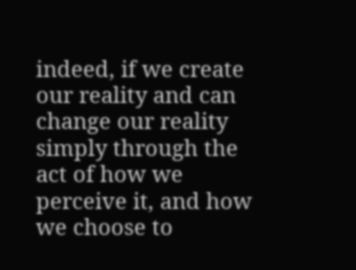indeed, if we create our reality and can change our reality simply through the act of how we perceive it, and how we choose to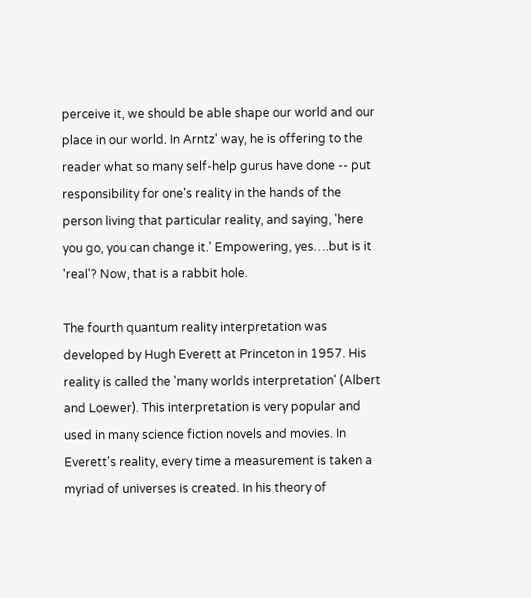perceive it, we should be able shape our world and our place in our world. In Arntz' way, he is offering to the reader what so many self-help gurus have done -- put responsibility for one's reality in the hands of the person living that particular reality, and saying, 'here you go, you can change it.' Empowering, yes….but is it 'real'? Now, that is a rabbit hole.

The fourth quantum reality interpretation was developed by Hugh Everett at Princeton in 1957. His reality is called the 'many worlds interpretation' (Albert and Loewer). This interpretation is very popular and used in many science fiction novels and movies. In Everett's reality, every time a measurement is taken a myriad of universes is created. In his theory of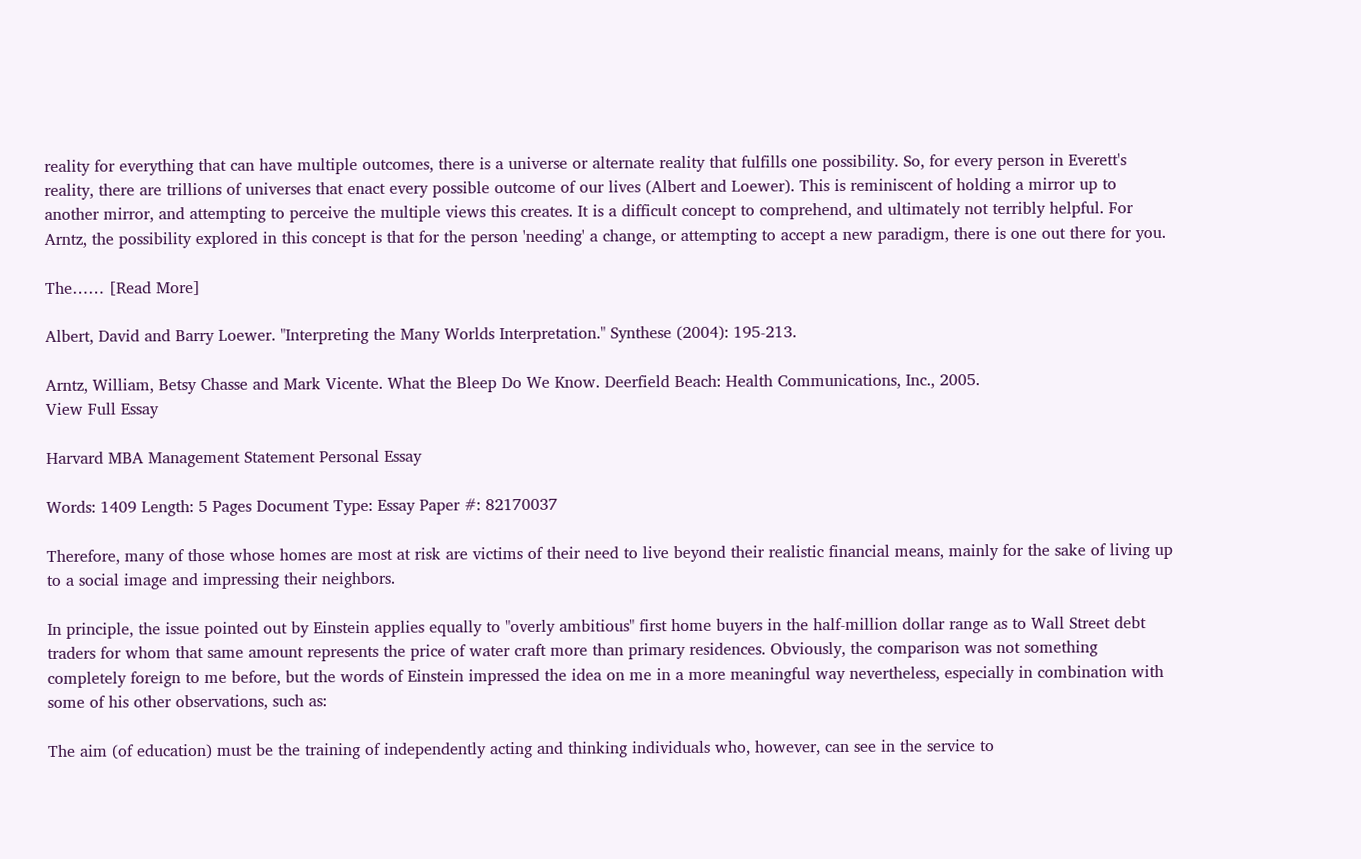reality for everything that can have multiple outcomes, there is a universe or alternate reality that fulfills one possibility. So, for every person in Everett's reality, there are trillions of universes that enact every possible outcome of our lives (Albert and Loewer). This is reminiscent of holding a mirror up to another mirror, and attempting to perceive the multiple views this creates. It is a difficult concept to comprehend, and ultimately not terribly helpful. For Arntz, the possibility explored in this concept is that for the person 'needing' a change, or attempting to accept a new paradigm, there is one out there for you.

The…… [Read More]

Albert, David and Barry Loewer. "Interpreting the Many Worlds Interpretation." Synthese (2004): 195-213.

Arntz, William, Betsy Chasse and Mark Vicente. What the Bleep Do We Know. Deerfield Beach: Health Communications, Inc., 2005.
View Full Essay

Harvard MBA Management Statement Personal Essay

Words: 1409 Length: 5 Pages Document Type: Essay Paper #: 82170037

Therefore, many of those whose homes are most at risk are victims of their need to live beyond their realistic financial means, mainly for the sake of living up to a social image and impressing their neighbors.

In principle, the issue pointed out by Einstein applies equally to "overly ambitious" first home buyers in the half-million dollar range as to Wall Street debt traders for whom that same amount represents the price of water craft more than primary residences. Obviously, the comparison was not something completely foreign to me before, but the words of Einstein impressed the idea on me in a more meaningful way nevertheless, especially in combination with some of his other observations, such as:

The aim (of education) must be the training of independently acting and thinking individuals who, however, can see in the service to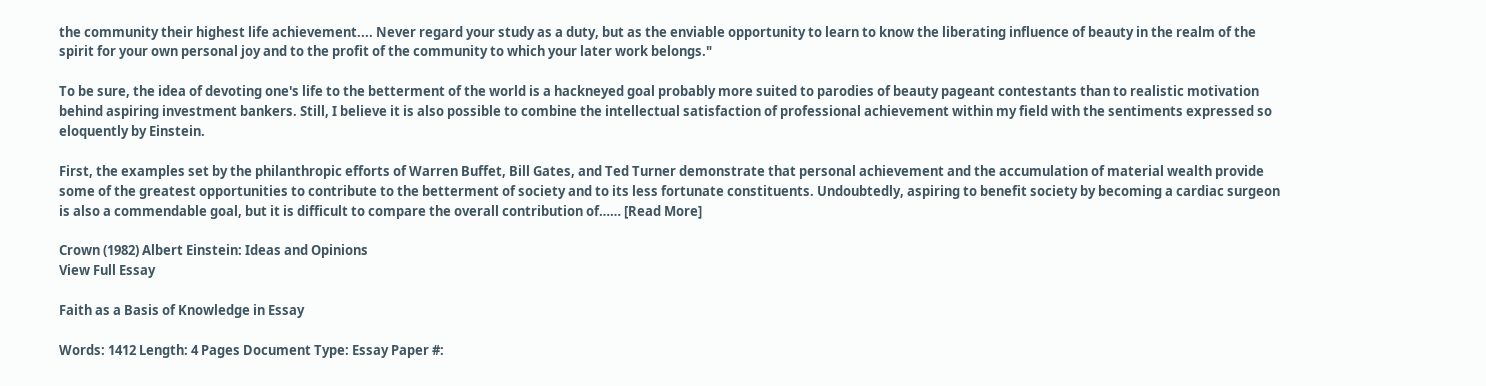the community their highest life achievement.... Never regard your study as a duty, but as the enviable opportunity to learn to know the liberating influence of beauty in the realm of the spirit for your own personal joy and to the profit of the community to which your later work belongs."

To be sure, the idea of devoting one's life to the betterment of the world is a hackneyed goal probably more suited to parodies of beauty pageant contestants than to realistic motivation behind aspiring investment bankers. Still, I believe it is also possible to combine the intellectual satisfaction of professional achievement within my field with the sentiments expressed so eloquently by Einstein.

First, the examples set by the philanthropic efforts of Warren Buffet, Bill Gates, and Ted Turner demonstrate that personal achievement and the accumulation of material wealth provide some of the greatest opportunities to contribute to the betterment of society and to its less fortunate constituents. Undoubtedly, aspiring to benefit society by becoming a cardiac surgeon is also a commendable goal, but it is difficult to compare the overall contribution of…… [Read More]

Crown (1982) Albert Einstein: Ideas and Opinions
View Full Essay

Faith as a Basis of Knowledge in Essay

Words: 1412 Length: 4 Pages Document Type: Essay Paper #: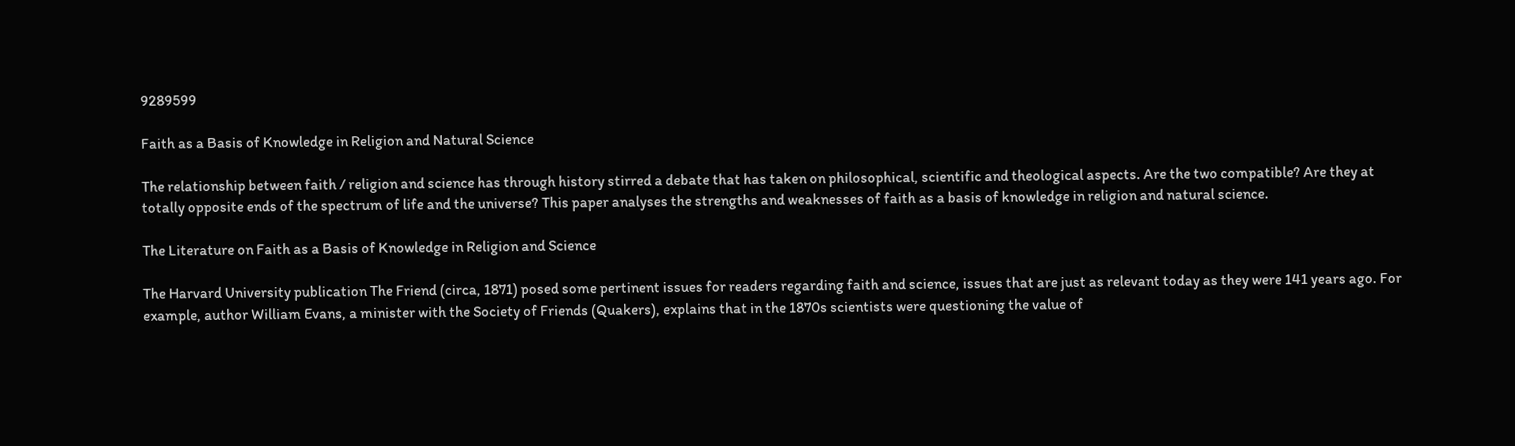9289599

Faith as a Basis of Knowledge in Religion and Natural Science

The relationship between faith / religion and science has through history stirred a debate that has taken on philosophical, scientific and theological aspects. Are the two compatible? Are they at totally opposite ends of the spectrum of life and the universe? This paper analyses the strengths and weaknesses of faith as a basis of knowledge in religion and natural science.

The Literature on Faith as a Basis of Knowledge in Religion and Science

The Harvard University publication The Friend (circa, 1871) posed some pertinent issues for readers regarding faith and science, issues that are just as relevant today as they were 141 years ago. For example, author William Evans, a minister with the Society of Friends (Quakers), explains that in the 1870s scientists were questioning the value of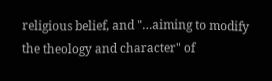religious belief, and "…aiming to modify the theology and character" of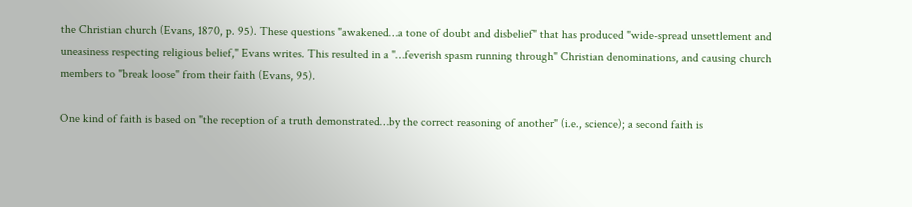the Christian church (Evans, 1870, p. 95). These questions "awakened…a tone of doubt and disbelief" that has produced "wide-spread unsettlement and uneasiness respecting religious belief," Evans writes. This resulted in a "…feverish spasm running through" Christian denominations, and causing church members to "break loose" from their faith (Evans, 95).

One kind of faith is based on "the reception of a truth demonstrated…by the correct reasoning of another" (i.e., science); a second faith is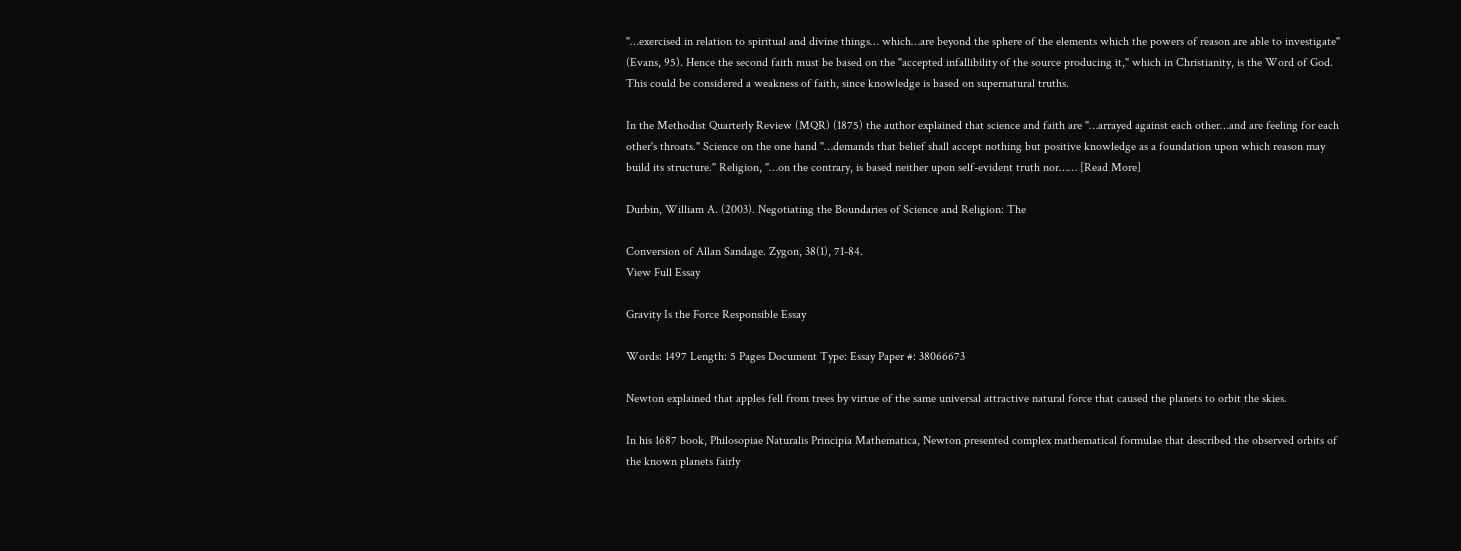"…exercised in relation to spiritual and divine things… which…are beyond the sphere of the elements which the powers of reason are able to investigate" (Evans, 95). Hence the second faith must be based on the "accepted infallibility of the source producing it," which in Christianity, is the Word of God. This could be considered a weakness of faith, since knowledge is based on supernatural truths.

In the Methodist Quarterly Review (MQR) (1875) the author explained that science and faith are "…arrayed against each other…and are feeling for each other's throats." Science on the one hand "…demands that belief shall accept nothing but positive knowledge as a foundation upon which reason may build its structure." Religion, "…on the contrary, is based neither upon self-evident truth nor…… [Read More]

Durbin, William A. (2003). Negotiating the Boundaries of Science and Religion: The

Conversion of Allan Sandage. Zygon, 38(1), 71-84.
View Full Essay

Gravity Is the Force Responsible Essay

Words: 1497 Length: 5 Pages Document Type: Essay Paper #: 38066673

Newton explained that apples fell from trees by virtue of the same universal attractive natural force that caused the planets to orbit the skies.

In his 1687 book, Philosopiae Naturalis Principia Mathematica, Newton presented complex mathematical formulae that described the observed orbits of the known planets fairly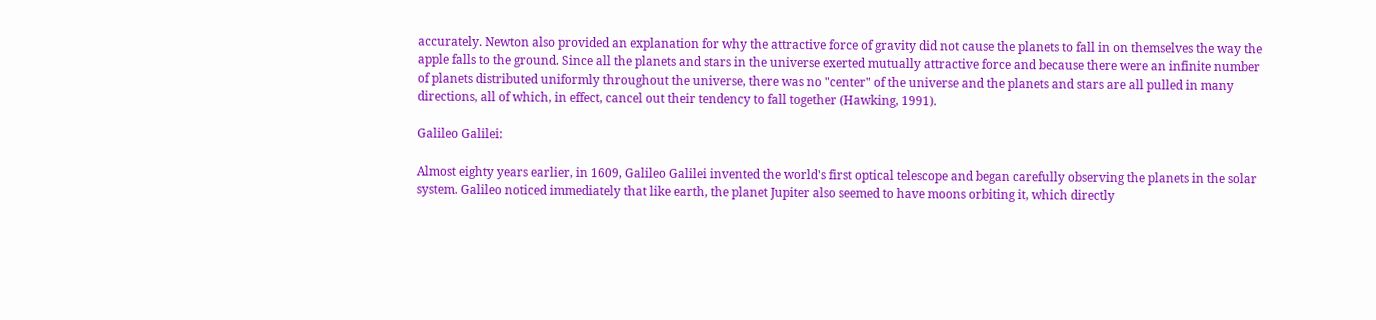accurately. Newton also provided an explanation for why the attractive force of gravity did not cause the planets to fall in on themselves the way the apple falls to the ground. Since all the planets and stars in the universe exerted mutually attractive force and because there were an infinite number of planets distributed uniformly throughout the universe, there was no "center" of the universe and the planets and stars are all pulled in many directions, all of which, in effect, cancel out their tendency to fall together (Hawking, 1991).

Galileo Galilei:

Almost eighty years earlier, in 1609, Galileo Galilei invented the world's first optical telescope and began carefully observing the planets in the solar system. Galileo noticed immediately that like earth, the planet Jupiter also seemed to have moons orbiting it, which directly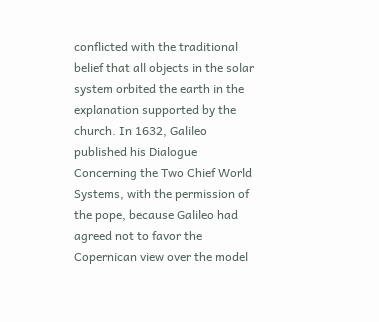conflicted with the traditional belief that all objects in the solar system orbited the earth in the explanation supported by the church. In 1632, Galileo published his Dialogue Concerning the Two Chief World Systems, with the permission of the pope, because Galileo had agreed not to favor the Copernican view over the model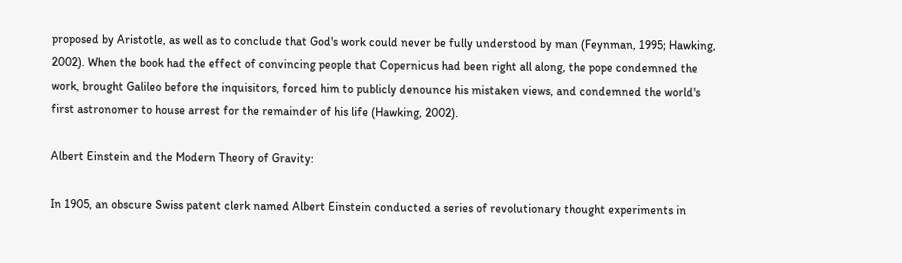proposed by Aristotle, as well as to conclude that God's work could never be fully understood by man (Feynman, 1995; Hawking, 2002). When the book had the effect of convincing people that Copernicus had been right all along, the pope condemned the work, brought Galileo before the inquisitors, forced him to publicly denounce his mistaken views, and condemned the world's first astronomer to house arrest for the remainder of his life (Hawking, 2002).

Albert Einstein and the Modern Theory of Gravity:

In 1905, an obscure Swiss patent clerk named Albert Einstein conducted a series of revolutionary thought experiments in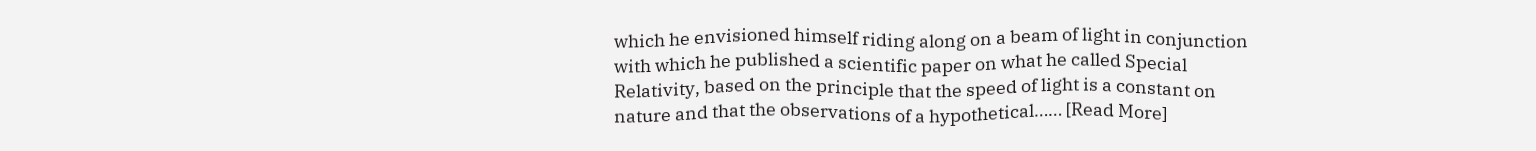which he envisioned himself riding along on a beam of light in conjunction with which he published a scientific paper on what he called Special Relativity, based on the principle that the speed of light is a constant on nature and that the observations of a hypothetical…… [Read More]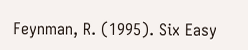Feynman, R. (1995). Six Easy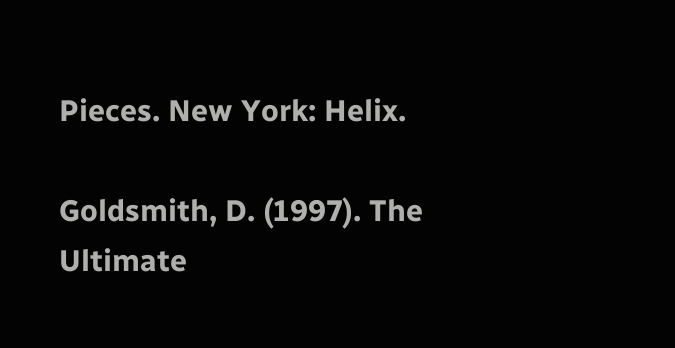Pieces. New York: Helix.

Goldsmith, D. (1997). The Ultimate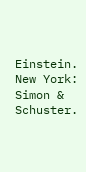Einstein. New York: Simon & Schuster.